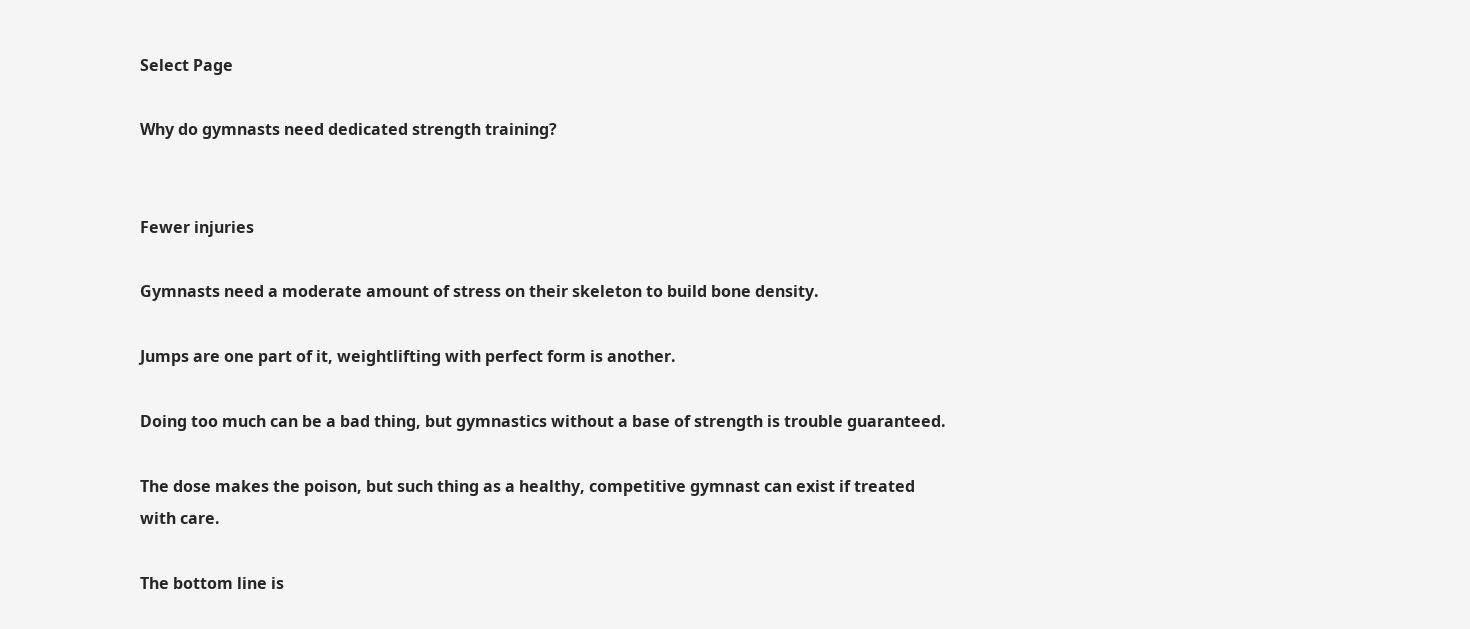Select Page

Why do gymnasts need dedicated strength training?


Fewer injuries

Gymnasts need a moderate amount of stress on their skeleton to build bone density.

Jumps are one part of it, weightlifting with perfect form is another.

Doing too much can be a bad thing, but gymnastics without a base of strength is trouble guaranteed.

The dose makes the poison, but such thing as a healthy, competitive gymnast can exist if treated with care.

The bottom line is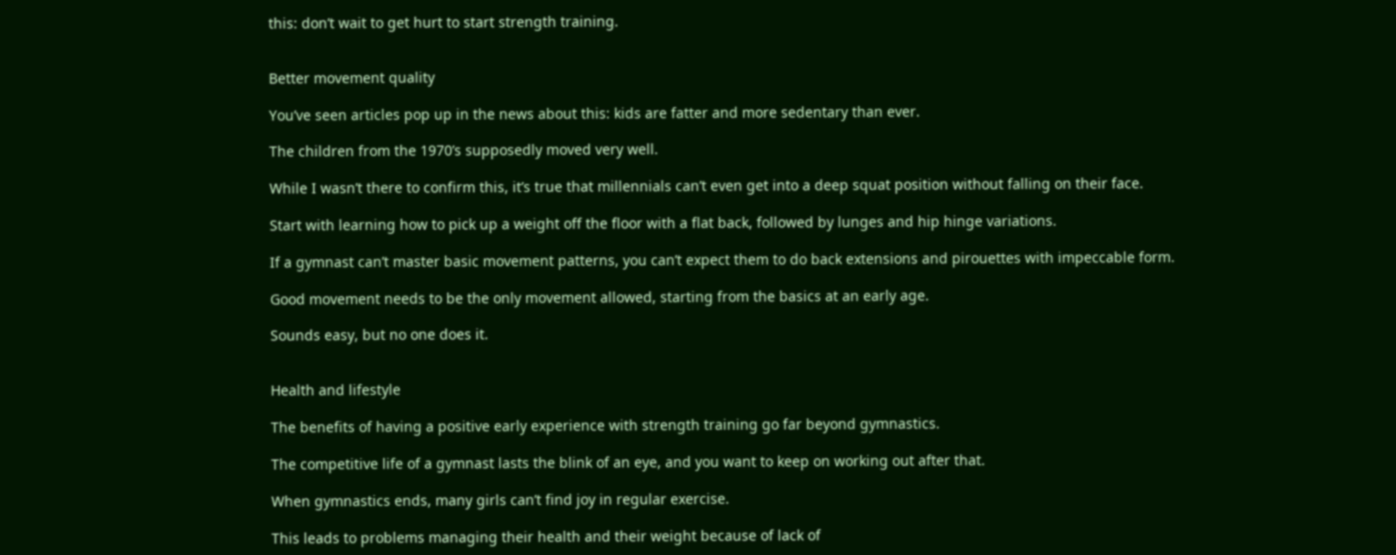this: don’t wait to get hurt to start strength training.


Better movement quality

You’ve seen articles pop up in the news about this: kids are fatter and more sedentary than ever.

The children from the 1970’s supposedly moved very well.

While I wasn’t there to confirm this, it’s true that millennials can’t even get into a deep squat position without falling on their face.

Start with learning how to pick up a weight off the floor with a flat back, followed by lunges and hip hinge variations.

If a gymnast can’t master basic movement patterns, you can’t expect them to do back extensions and pirouettes with impeccable form.

Good movement needs to be the only movement allowed, starting from the basics at an early age.

Sounds easy, but no one does it.


Health and lifestyle

The benefits of having a positive early experience with strength training go far beyond gymnastics.

The competitive life of a gymnast lasts the blink of an eye, and you want to keep on working out after that.

When gymnastics ends, many girls can’t find joy in regular exercise.

This leads to problems managing their health and their weight because of lack of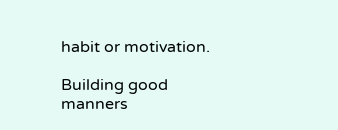habit or motivation.

Building good manners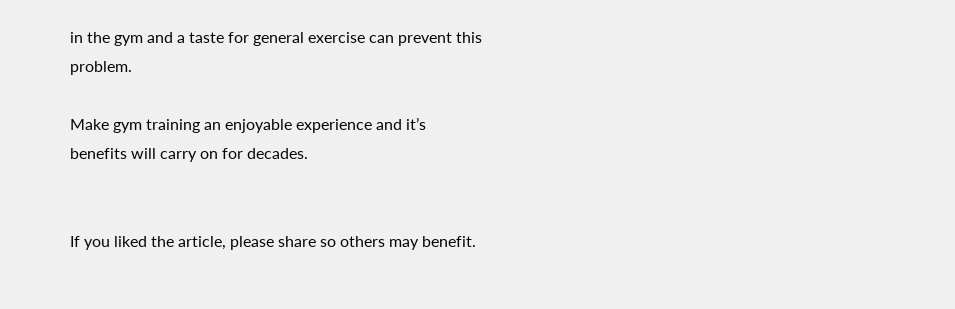in the gym and a taste for general exercise can prevent this problem.

Make gym training an enjoyable experience and it’s benefits will carry on for decades.


If you liked the article, please share so others may benefit.